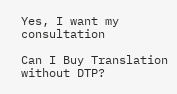Yes, I want my consultation

Can I Buy Translation without DTP?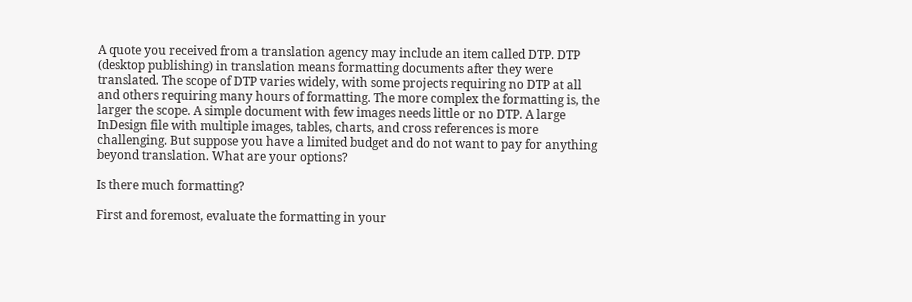A quote you received from a translation agency may include an item called DTP. DTP (desktop publishing) in translation means formatting documents after they were translated. The scope of DTP varies widely, with some projects requiring no DTP at all and others requiring many hours of formatting. The more complex the formatting is, the larger the scope. A simple document with few images needs little or no DTP. A large InDesign file with multiple images, tables, charts, and cross references is more challenging. But suppose you have a limited budget and do not want to pay for anything beyond translation. What are your options?

Is there much formatting?

First and foremost, evaluate the formatting in your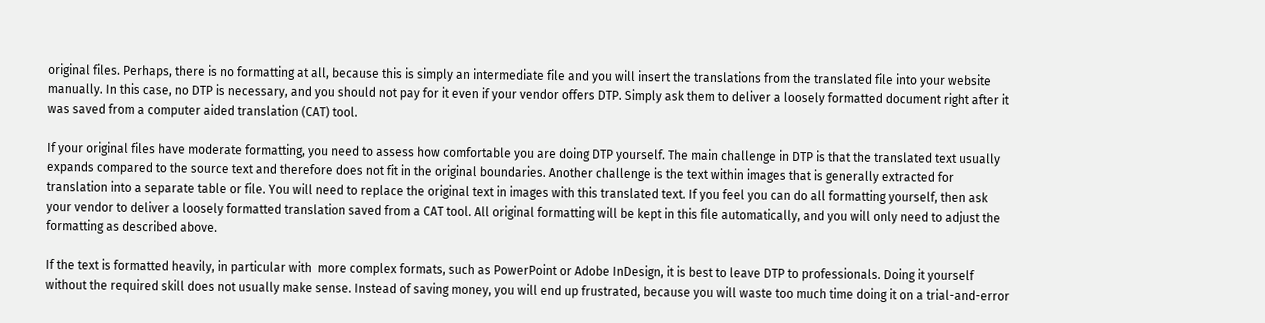original files. Perhaps, there is no formatting at all, because this is simply an intermediate file and you will insert the translations from the translated file into your website manually. In this case, no DTP is necessary, and you should not pay for it even if your vendor offers DTP. Simply ask them to deliver a loosely formatted document right after it was saved from a computer aided translation (CAT) tool.

If your original files have moderate formatting, you need to assess how comfortable you are doing DTP yourself. The main challenge in DTP is that the translated text usually expands compared to the source text and therefore does not fit in the original boundaries. Another challenge is the text within images that is generally extracted for translation into a separate table or file. You will need to replace the original text in images with this translated text. If you feel you can do all formatting yourself, then ask your vendor to deliver a loosely formatted translation saved from a CAT tool. All original formatting will be kept in this file automatically, and you will only need to adjust the formatting as described above.

If the text is formatted heavily, in particular with  more complex formats, such as PowerPoint or Adobe InDesign, it is best to leave DTP to professionals. Doing it yourself without the required skill does not usually make sense. Instead of saving money, you will end up frustrated, because you will waste too much time doing it on a trial-and-error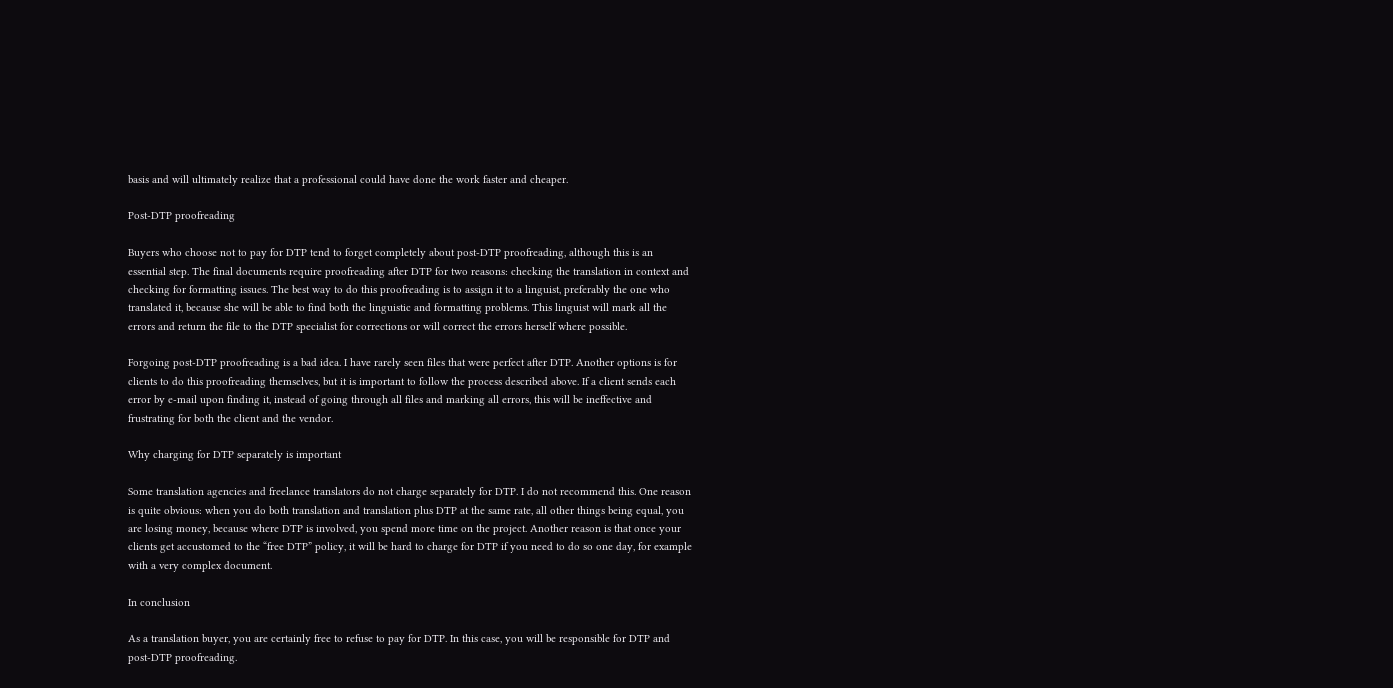basis and will ultimately realize that a professional could have done the work faster and cheaper.

Post-DTP proofreading

Buyers who choose not to pay for DTP tend to forget completely about post-DTP proofreading, although this is an essential step. The final documents require proofreading after DTP for two reasons: checking the translation in context and checking for formatting issues. The best way to do this proofreading is to assign it to a linguist, preferably the one who translated it, because she will be able to find both the linguistic and formatting problems. This linguist will mark all the errors and return the file to the DTP specialist for corrections or will correct the errors herself where possible.

Forgoing post-DTP proofreading is a bad idea. I have rarely seen files that were perfect after DTP. Another options is for clients to do this proofreading themselves, but it is important to follow the process described above. If a client sends each error by e-mail upon finding it, instead of going through all files and marking all errors, this will be ineffective and frustrating for both the client and the vendor.

Why charging for DTP separately is important

Some translation agencies and freelance translators do not charge separately for DTP. I do not recommend this. One reason is quite obvious: when you do both translation and translation plus DTP at the same rate, all other things being equal, you are losing money, because where DTP is involved, you spend more time on the project. Another reason is that once your clients get accustomed to the “free DTP” policy, it will be hard to charge for DTP if you need to do so one day, for example with a very complex document.

In conclusion

As a translation buyer, you are certainly free to refuse to pay for DTP. In this case, you will be responsible for DTP and post-DTP proofreading.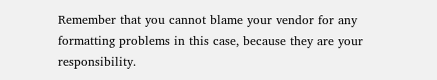Remember that you cannot blame your vendor for any formatting problems in this case, because they are your responsibility.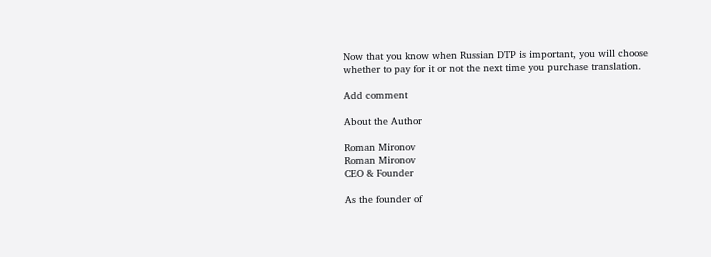Now that you know when Russian DTP is important, you will choose whether to pay for it or not the next time you purchase translation.

Add comment

About the Author

Roman Mironov
Roman Mironov
CEO & Founder

As the founder of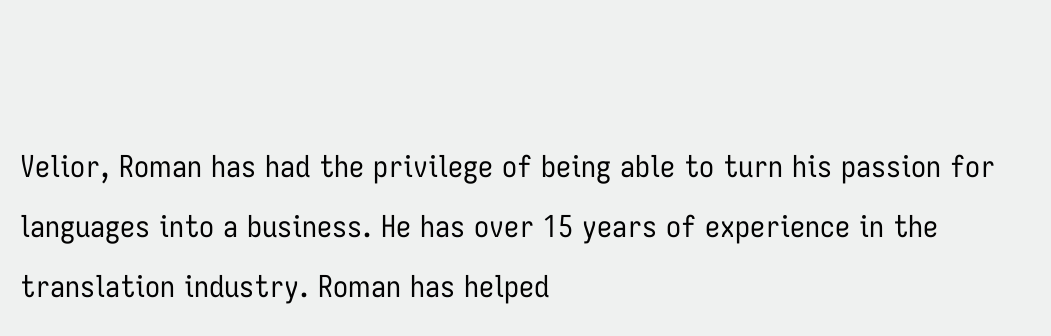Velior, Roman has had the privilege of being able to turn his passion for languages into a business. He has over 15 years of experience in the translation industry. Roman has helped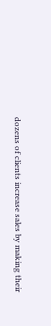dozens of clients increase sales by making their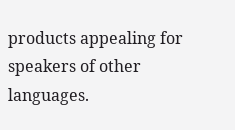products appealing for speakers of other languages.